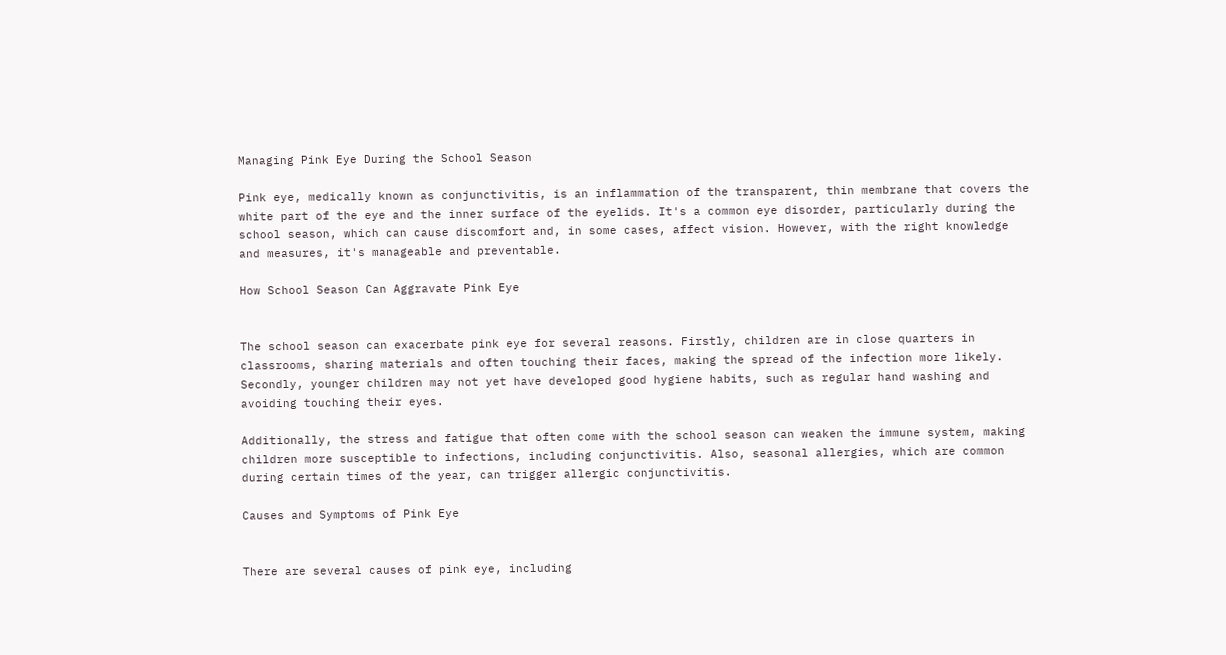Managing Pink Eye During the School Season

Pink eye, medically known as conjunctivitis, is an inflammation of the transparent, thin membrane that covers the white part of the eye and the inner surface of the eyelids. It's a common eye disorder, particularly during the school season, which can cause discomfort and, in some cases, affect vision. However, with the right knowledge and measures, it's manageable and preventable.

How School Season Can Aggravate Pink Eye


The school season can exacerbate pink eye for several reasons. Firstly, children are in close quarters in classrooms, sharing materials and often touching their faces, making the spread of the infection more likely. Secondly, younger children may not yet have developed good hygiene habits, such as regular hand washing and avoiding touching their eyes.

Additionally, the stress and fatigue that often come with the school season can weaken the immune system, making children more susceptible to infections, including conjunctivitis. Also, seasonal allergies, which are common during certain times of the year, can trigger allergic conjunctivitis.

Causes and Symptoms of Pink Eye


There are several causes of pink eye, including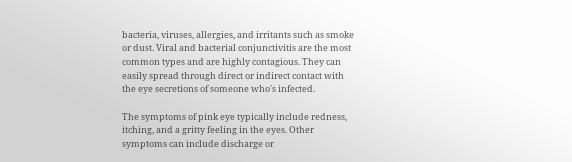bacteria, viruses, allergies, and irritants such as smoke or dust. Viral and bacterial conjunctivitis are the most common types and are highly contagious. They can easily spread through direct or indirect contact with the eye secretions of someone who's infected.

The symptoms of pink eye typically include redness, itching, and a gritty feeling in the eyes. Other symptoms can include discharge or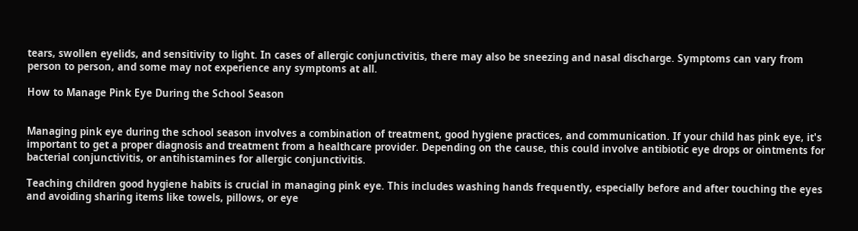tears, swollen eyelids, and sensitivity to light. In cases of allergic conjunctivitis, there may also be sneezing and nasal discharge. Symptoms can vary from person to person, and some may not experience any symptoms at all.

How to Manage Pink Eye During the School Season


Managing pink eye during the school season involves a combination of treatment, good hygiene practices, and communication. If your child has pink eye, it's important to get a proper diagnosis and treatment from a healthcare provider. Depending on the cause, this could involve antibiotic eye drops or ointments for bacterial conjunctivitis, or antihistamines for allergic conjunctivitis.

Teaching children good hygiene habits is crucial in managing pink eye. This includes washing hands frequently, especially before and after touching the eyes and avoiding sharing items like towels, pillows, or eye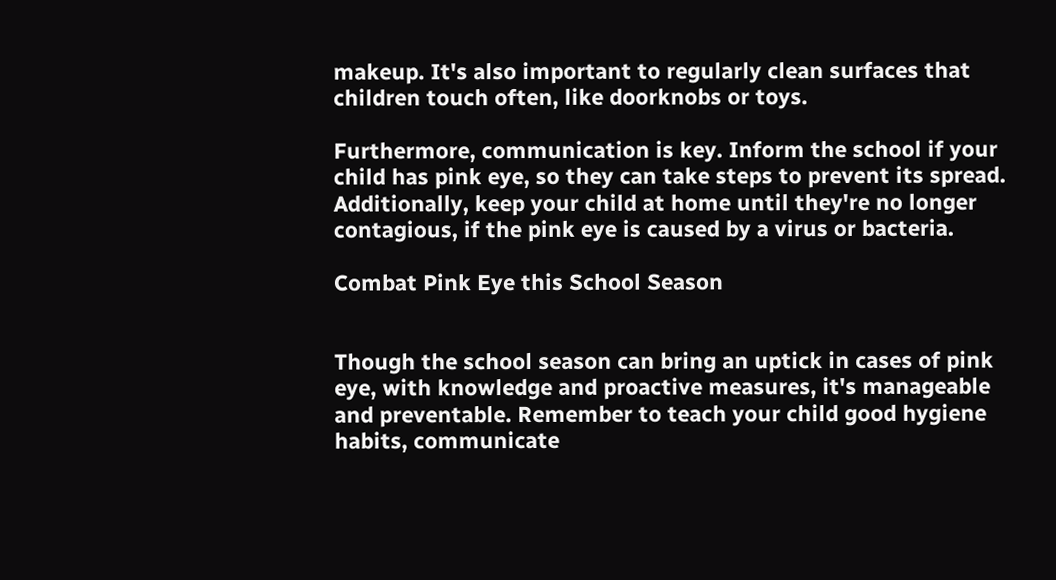makeup. It's also important to regularly clean surfaces that children touch often, like doorknobs or toys.

Furthermore, communication is key. Inform the school if your child has pink eye, so they can take steps to prevent its spread. Additionally, keep your child at home until they're no longer contagious, if the pink eye is caused by a virus or bacteria.

Combat Pink Eye this School Season


Though the school season can bring an uptick in cases of pink eye, with knowledge and proactive measures, it's manageable and preventable. Remember to teach your child good hygiene habits, communicate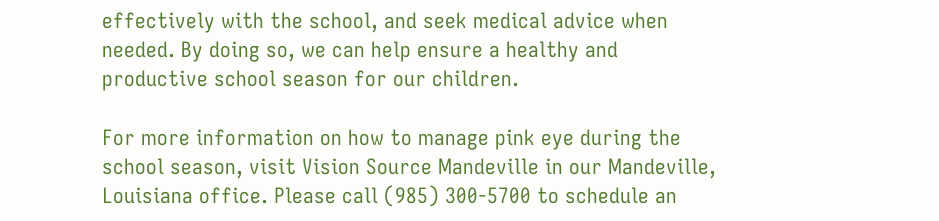effectively with the school, and seek medical advice when needed. By doing so, we can help ensure a healthy and productive school season for our children.

For more information on how to manage pink eye during the school season, visit Vision Source Mandeville in our Mandeville, Louisiana office. Please call (985) 300-5700 to schedule an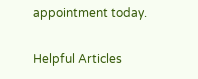appointment today.

Helpful Articles